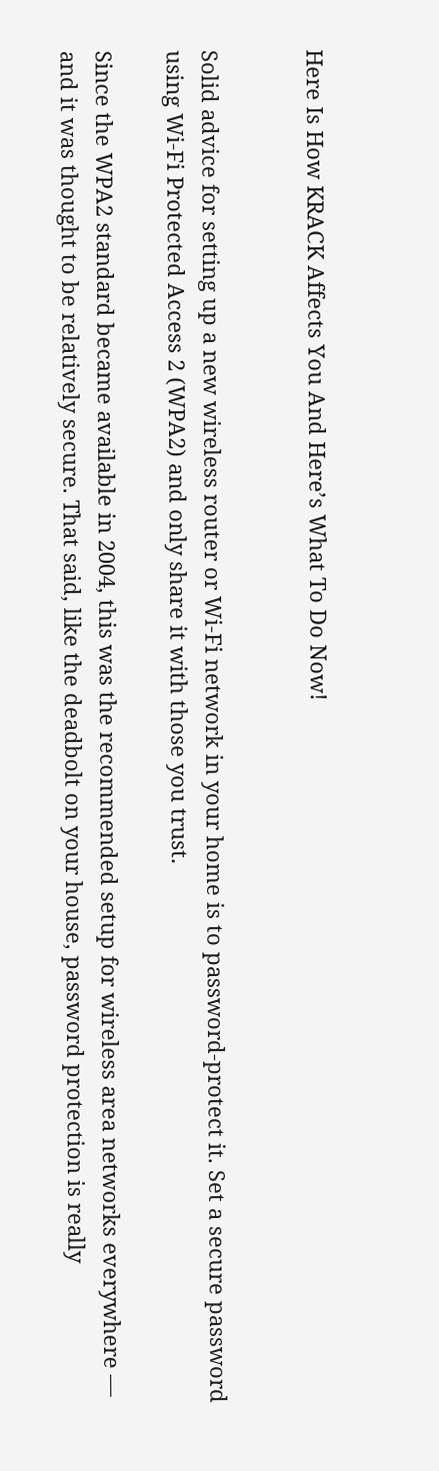Here Is How KRACK Affects You And Here’s What To Do Now!


Solid advice for setting up a new wireless router or Wi-Fi network in your home is to password-protect it. Set a secure password using Wi-Fi Protected Access 2 (WPA2) and only share it with those you trust.

Since the WPA2 standard became available in 2004, this was the recommended setup for wireless area networks everywhere — and it was thought to be relatively secure. That said, like the deadbolt on your house, password protection is really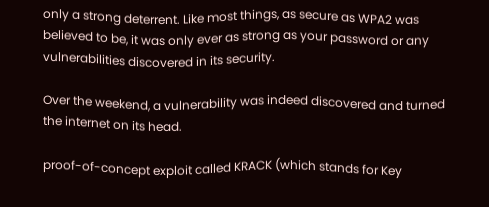only a strong deterrent. Like most things, as secure as WPA2 was believed to be, it was only ever as strong as your password or any vulnerabilities discovered in its security.

Over the weekend, a vulnerability was indeed discovered and turned the internet on its head.

proof-of-concept exploit called KRACK (which stands for Key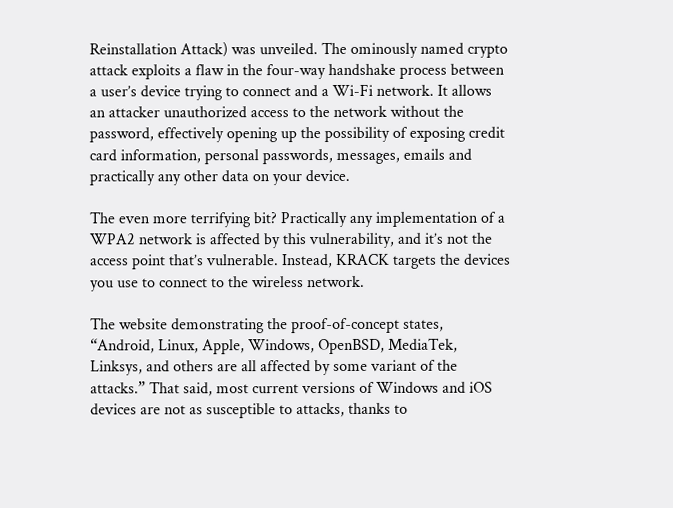Reinstallation Attack) was unveiled. The ominously named crypto attack exploits a flaw in the four-way handshake process between a user’s device trying to connect and a Wi-Fi network. It allows an attacker unauthorized access to the network without the password, effectively opening up the possibility of exposing credit card information, personal passwords, messages, emails and practically any other data on your device.

The even more terrifying bit? Practically any implementation of a WPA2 network is affected by this vulnerability, and it’s not the access point that’s vulnerable. Instead, KRACK targets the devices you use to connect to the wireless network.

The website demonstrating the proof-of-concept states, “Android, Linux, Apple, Windows, OpenBSD, MediaTek, Linksys, and others are all affected by some variant of the attacks.” That said, most current versions of Windows and iOS devices are not as susceptible to attacks, thanks to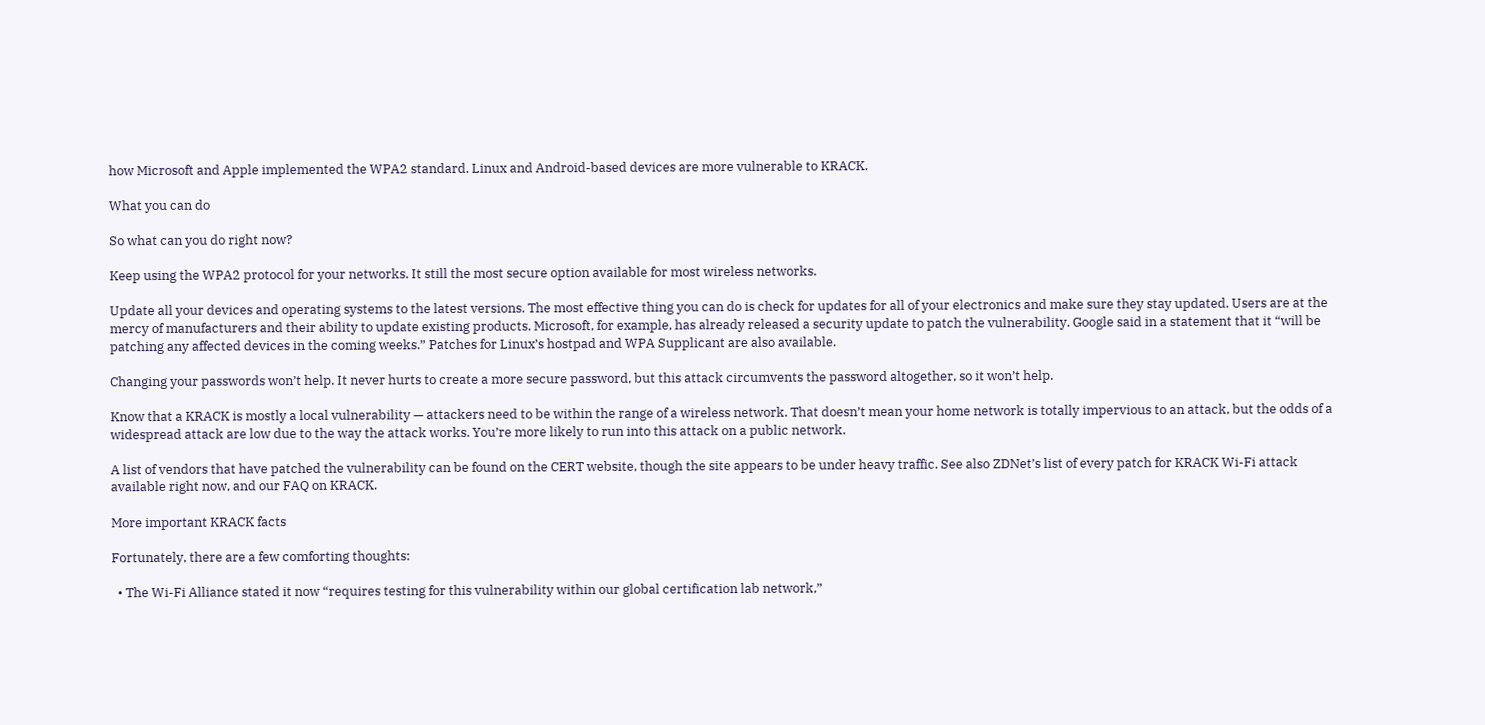how Microsoft and Apple implemented the WPA2 standard. Linux and Android-based devices are more vulnerable to KRACK.

What you can do

So what can you do right now?

Keep using the WPA2 protocol for your networks. It still the most secure option available for most wireless networks.

Update all your devices and operating systems to the latest versions. The most effective thing you can do is check for updates for all of your electronics and make sure they stay updated. Users are at the mercy of manufacturers and their ability to update existing products. Microsoft, for example, has already released a security update to patch the vulnerability. Google said in a statement that it “will be patching any affected devices in the coming weeks.” Patches for Linux’s hostpad and WPA Supplicant are also available.

Changing your passwords won’t help. It never hurts to create a more secure password, but this attack circumvents the password altogether, so it won’t help.

Know that a KRACK is mostly a local vulnerability — attackers need to be within the range of a wireless network. That doesn’t mean your home network is totally impervious to an attack, but the odds of a widespread attack are low due to the way the attack works. You’re more likely to run into this attack on a public network.

A list of vendors that have patched the vulnerability can be found on the CERT website, though the site appears to be under heavy traffic. See also ZDNet’s list of every patch for KRACK Wi-Fi attack available right now, and our FAQ on KRACK.

More important KRACK facts

Fortunately, there are a few comforting thoughts:

  • The Wi-Fi Alliance stated it now “requires testing for this vulnerability within our global certification lab network,”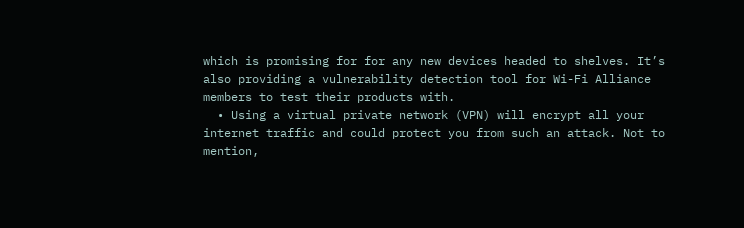which is promising for for any new devices headed to shelves. It’s also providing a vulnerability detection tool for Wi-Fi Alliance members to test their products with.
  • Using a virtual private network (VPN) will encrypt all your internet traffic and could protect you from such an attack. Not to mention,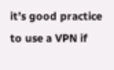it’s good practice to use a VPN if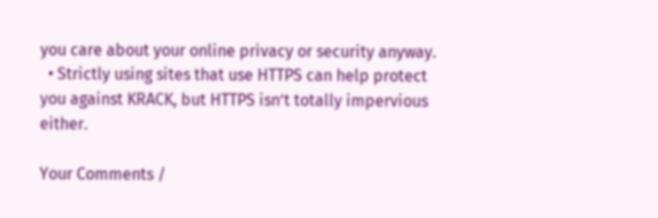you care about your online privacy or security anyway.
  • Strictly using sites that use HTTPS can help protect you against KRACK, but HTTPS isn’t totally impervious either.

Your Comments /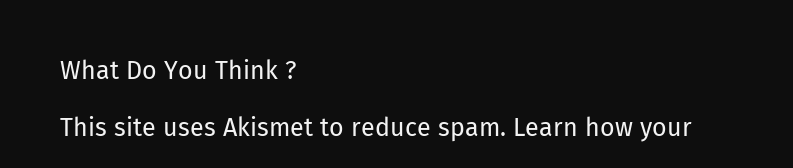What Do You Think ?

This site uses Akismet to reduce spam. Learn how your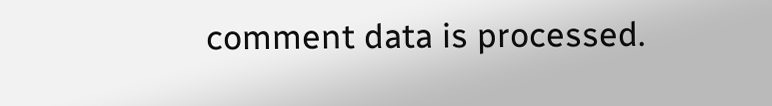comment data is processed.